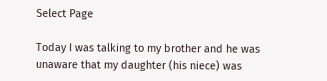Select Page

Today I was talking to my brother and he was unaware that my daughter (his niece) was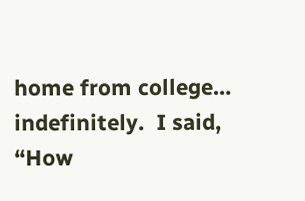home from college… indefinitely.  I said, “How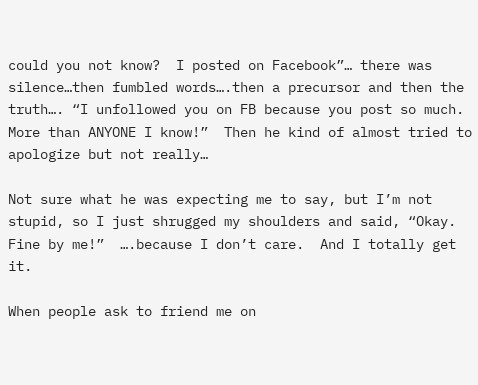could you not know?  I posted on Facebook”… there was silence…then fumbled words….then a precursor and then the truth…. “I unfollowed you on FB because you post so much.  More than ANYONE I know!”  Then he kind of almost tried to apologize but not really…

Not sure what he was expecting me to say, but I’m not stupid, so I just shrugged my shoulders and said, “Okay.  Fine by me!”  ….because I don’t care.  And I totally get it.

When people ask to friend me on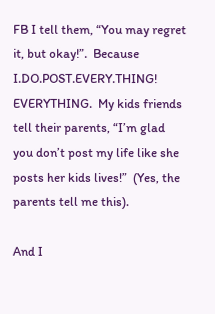FB I tell them, “You may regret it, but okay!”.  Because I.DO.POST.EVERY.THING!  EVERYTHING.  My kids friends tell their parents, “I’m glad you don’t post my life like she posts her kids lives!”  (Yes, the parents tell me this).

And I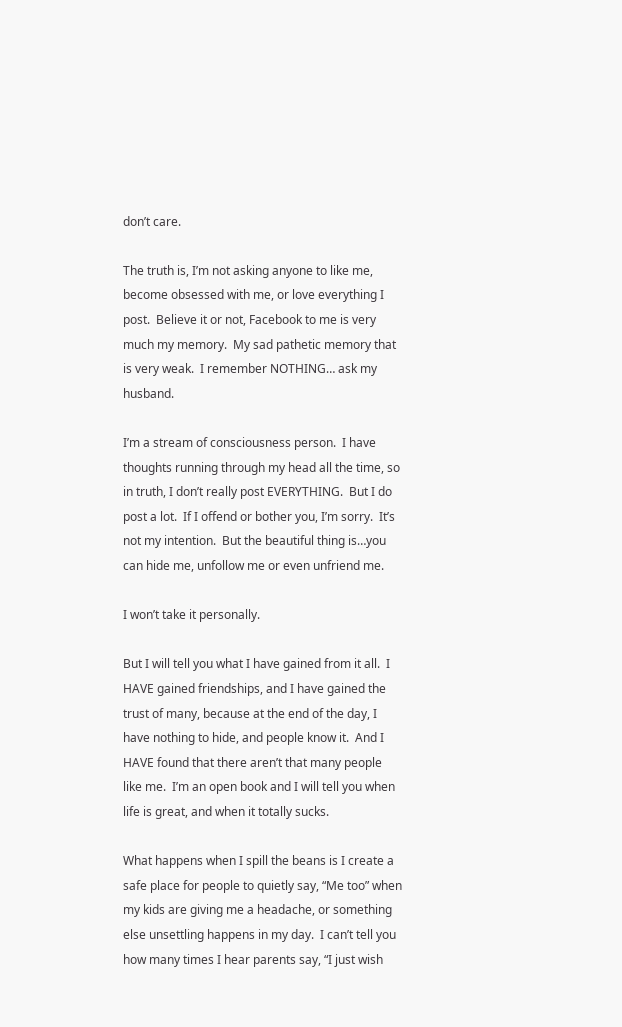don’t care.

The truth is, I’m not asking anyone to like me, become obsessed with me, or love everything I post.  Believe it or not, Facebook to me is very much my memory.  My sad pathetic memory that is very weak.  I remember NOTHING… ask my husband.

I’m a stream of consciousness person.  I have thoughts running through my head all the time, so in truth, I don’t really post EVERYTHING.  But I do post a lot.  If I offend or bother you, I’m sorry.  It’s not my intention.  But the beautiful thing is…you can hide me, unfollow me or even unfriend me.

I won’t take it personally.

But I will tell you what I have gained from it all.  I HAVE gained friendships, and I have gained the trust of many, because at the end of the day, I have nothing to hide, and people know it.  And I HAVE found that there aren’t that many people like me.  I’m an open book and I will tell you when life is great, and when it totally sucks.

What happens when I spill the beans is I create a safe place for people to quietly say, “Me too” when my kids are giving me a headache, or something else unsettling happens in my day.  I can’t tell you how many times I hear parents say, “I just wish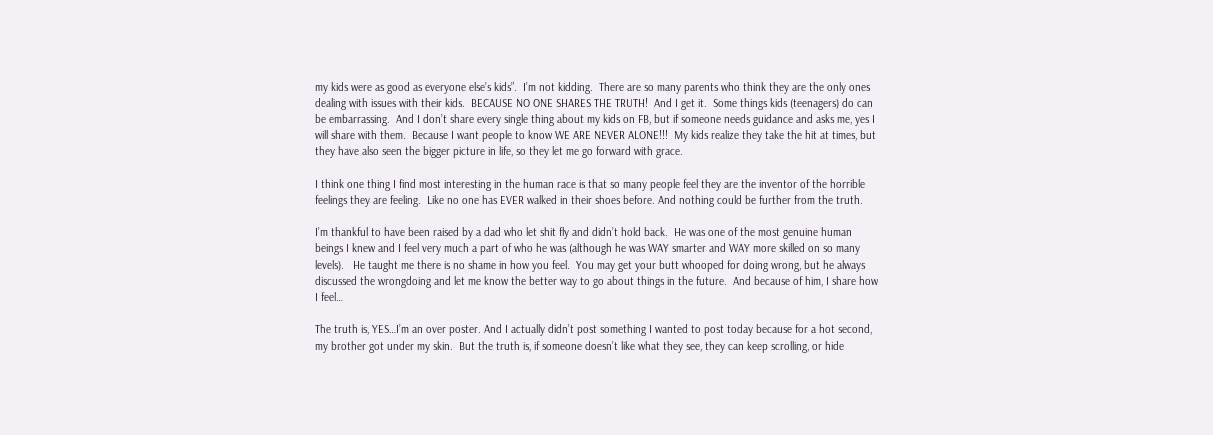my kids were as good as everyone else’s kids”.  I’m not kidding.  There are so many parents who think they are the only ones dealing with issues with their kids.  BECAUSE NO ONE SHARES THE TRUTH!  And I get it.  Some things kids (teenagers) do can be embarrassing.  And I don’t share every single thing about my kids on FB, but if someone needs guidance and asks me, yes I will share with them.  Because I want people to know WE ARE NEVER ALONE!!!  My kids realize they take the hit at times, but they have also seen the bigger picture in life, so they let me go forward with grace.

I think one thing I find most interesting in the human race is that so many people feel they are the inventor of the horrible feelings they are feeling.  Like no one has EVER walked in their shoes before. And nothing could be further from the truth.

I’m thankful to have been raised by a dad who let shit fly and didn’t hold back.  He was one of the most genuine human beings I knew and I feel very much a part of who he was (although he was WAY smarter and WAY more skilled on so many levels).   He taught me there is no shame in how you feel.  You may get your butt whooped for doing wrong, but he always discussed the wrongdoing and let me know the better way to go about things in the future.  And because of him, I share how I feel…

The truth is, YES…I’m an over poster. And I actually didn’t post something I wanted to post today because for a hot second, my brother got under my skin.  But the truth is, if someone doesn’t like what they see, they can keep scrolling, or hide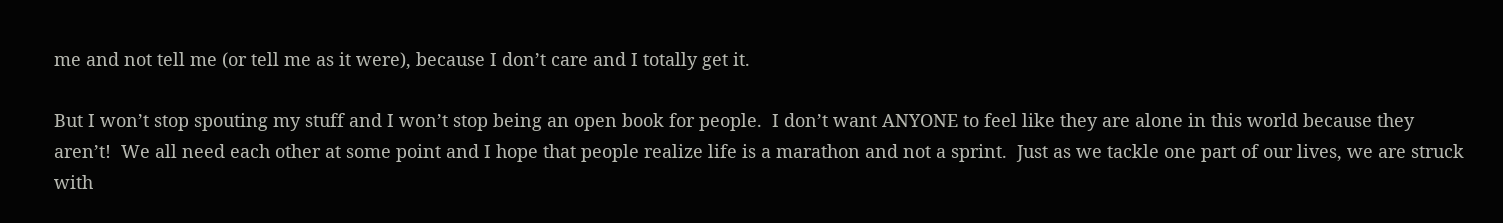me and not tell me (or tell me as it were), because I don’t care and I totally get it.

But I won’t stop spouting my stuff and I won’t stop being an open book for people.  I don’t want ANYONE to feel like they are alone in this world because they aren’t!  We all need each other at some point and I hope that people realize life is a marathon and not a sprint.  Just as we tackle one part of our lives, we are struck with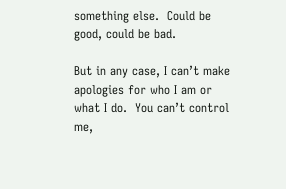something else.  Could be good, could be bad.

But in any case, I can’t make apologies for who I am or what I do.  You can’t control me,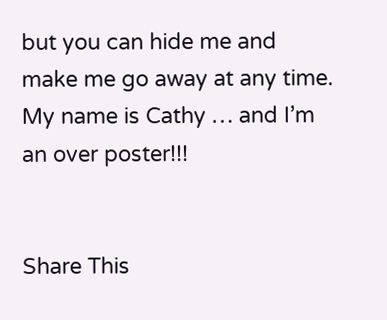but you can hide me and make me go away at any time.  My name is Cathy … and I’m an over poster!!!


Share This